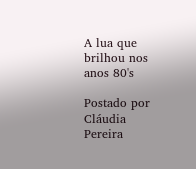A lua que brilhou nos anos 80's

Postado por Cláudia Pereira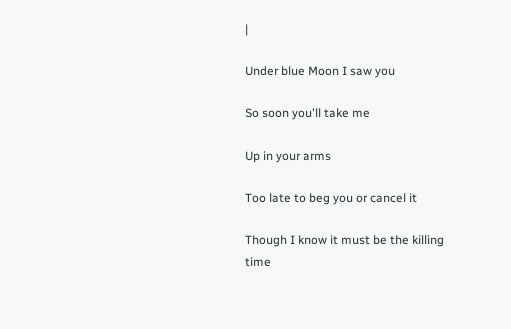|

Under blue Moon I saw you

So soon you'll take me

Up in your arms

Too late to beg you or cancel it

Though I know it must be the killing time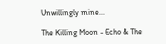Unwillingly mine...

The Killing Moon - Echo & The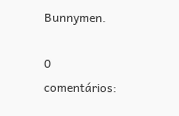Bunnymen.

0 comentários: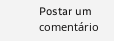Postar um comentário